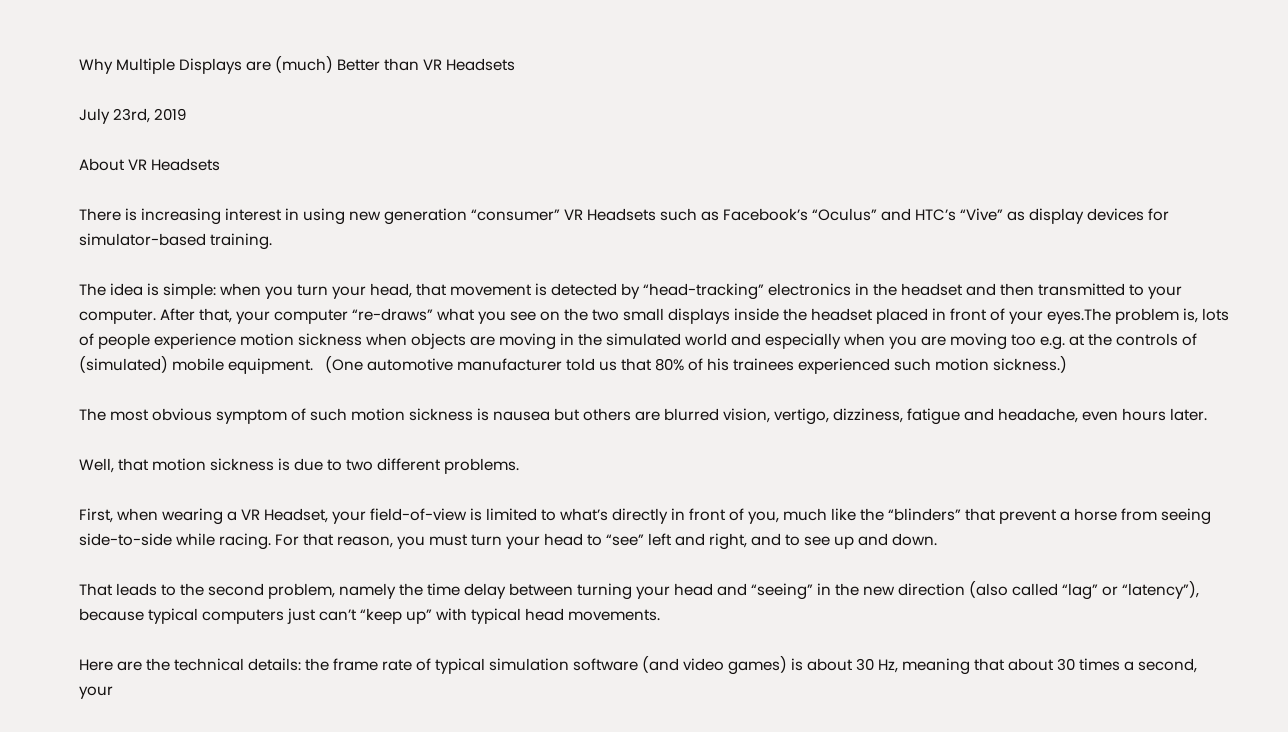Why Multiple Displays are (much) Better than VR Headsets

July 23rd, 2019

About VR Headsets

There is increasing interest in using new generation “consumer” VR Headsets such as Facebook’s “Oculus” and HTC’s “Vive” as display devices for simulator-based training.

The idea is simple: when you turn your head, that movement is detected by “head-tracking” electronics in the headset and then transmitted to your computer. After that, your computer “re-draws” what you see on the two small displays inside the headset placed in front of your eyes.The problem is, lots of people experience motion sickness when objects are moving in the simulated world and especially when you are moving too e.g. at the controls of (simulated) mobile equipment.   (One automotive manufacturer told us that 80% of his trainees experienced such motion sickness.)

The most obvious symptom of such motion sickness is nausea but others are blurred vision, vertigo, dizziness, fatigue and headache, even hours later.

Well, that motion sickness is due to two different problems.

First, when wearing a VR Headset, your field-of-view is limited to what’s directly in front of you, much like the “blinders” that prevent a horse from seeing side-to-side while racing. For that reason, you must turn your head to “see” left and right, and to see up and down.

That leads to the second problem, namely the time delay between turning your head and “seeing” in the new direction (also called “lag” or “latency”), because typical computers just can’t “keep up” with typical head movements.

Here are the technical details: the frame rate of typical simulation software (and video games) is about 30 Hz, meaning that about 30 times a second, your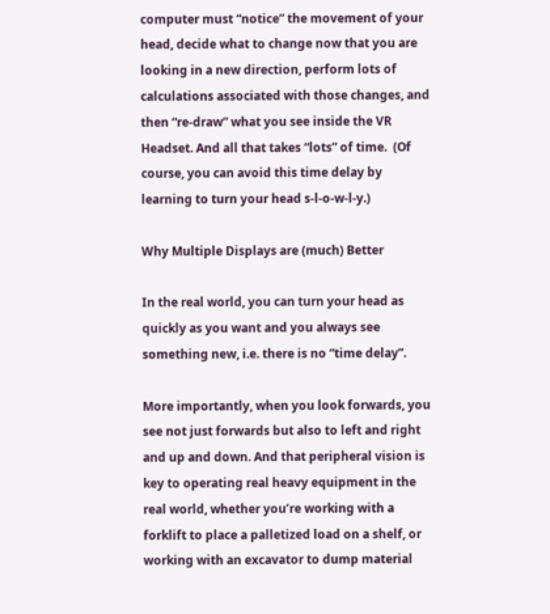computer must “notice” the movement of your head, decide what to change now that you are looking in a new direction, perform lots of calculations associated with those changes, and then “re-draw” what you see inside the VR Headset. And all that takes “lots” of time.  (Of course, you can avoid this time delay by learning to turn your head s-l-o-w-l-y.)

Why Multiple Displays are (much) Better

In the real world, you can turn your head as quickly as you want and you always see something new, i.e. there is no “time delay”.

More importantly, when you look forwards, you see not just forwards but also to left and right and up and down. And that peripheral vision is key to operating real heavy equipment in the real world, whether you’re working with a forklift to place a palletized load on a shelf, or working with an excavator to dump material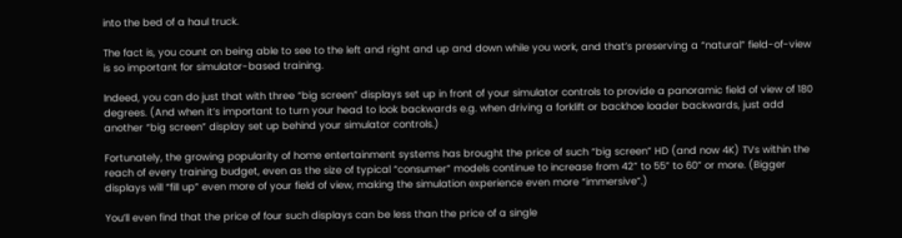into the bed of a haul truck.

The fact is, you count on being able to see to the left and right and up and down while you work, and that’s preserving a “natural” field-of-view is so important for simulator-based training.

Indeed, you can do just that with three “big screen” displays set up in front of your simulator controls to provide a panoramic field of view of 180 degrees. (And when it’s important to turn your head to look backwards e.g. when driving a forklift or backhoe loader backwards, just add another “big screen” display set up behind your simulator controls.)

Fortunately, the growing popularity of home entertainment systems has brought the price of such “big screen” HD (and now 4K) TVs within the reach of every training budget, even as the size of typical “consumer” models continue to increase from 42” to 55” to 60” or more. (Bigger displays will “fill up” even more of your field of view, making the simulation experience even more “immersive”.)

You’ll even find that the price of four such displays can be less than the price of a single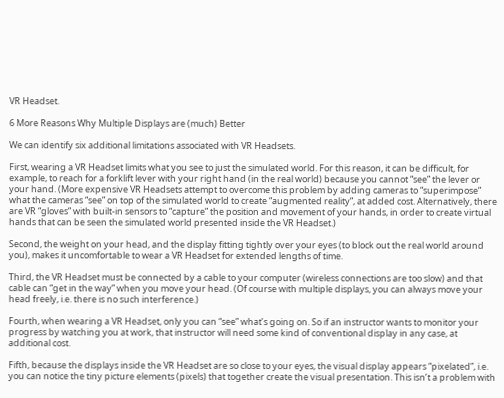VR Headset.

6 More Reasons Why Multiple Displays are (much) Better

We can identify six additional limitations associated with VR Headsets.

First, wearing a VR Headset limits what you see to just the simulated world. For this reason, it can be difficult, for example, to reach for a forklift lever with your right hand (in the real world) because you cannot “see” the lever or your hand. (More expensive VR Headsets attempt to overcome this problem by adding cameras to “superimpose” what the cameras “see” on top of the simulated world to create “augmented reality”, at added cost. Alternatively, there are VR “gloves” with built-in sensors to “capture” the position and movement of your hands, in order to create virtual hands that can be seen the simulated world presented inside the VR Headset.)

Second, the weight on your head, and the display fitting tightly over your eyes (to block out the real world around you), makes it uncomfortable to wear a VR Headset for extended lengths of time.

Third, the VR Headset must be connected by a cable to your computer (wireless connections are too slow) and that cable can “get in the way” when you move your head. (Of course with multiple displays, you can always move your head freely, i.e. there is no such interference.)

Fourth, when wearing a VR Headset, only you can “see” what’s going on. So if an instructor wants to monitor your progress by watching you at work, that instructor will need some kind of conventional display in any case, at additional cost.

Fifth, because the displays inside the VR Headset are so close to your eyes, the visual display appears “pixelated”, i.e. you can notice the tiny picture elements (pixels) that together create the visual presentation. This isn’t a problem with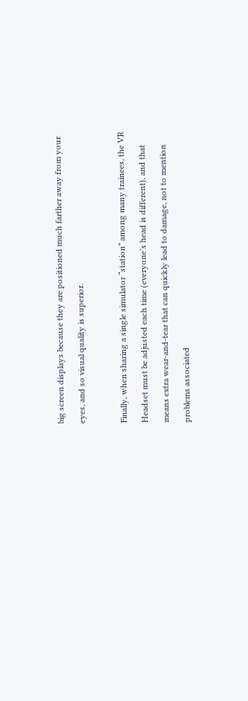big screen displays because they are positioned much farther away from your eyes, and so visual quality is superior.

Finally, when sharing a single simulator “station” among many trainees, the VR Headset must be adjusted each time (everyone’s head is different), and that means extra wear-and-tear that can quickly lead to damage, not to mention problems associated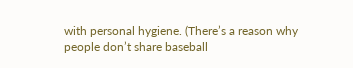with personal hygiene. (There’s a reason why people don’t share baseball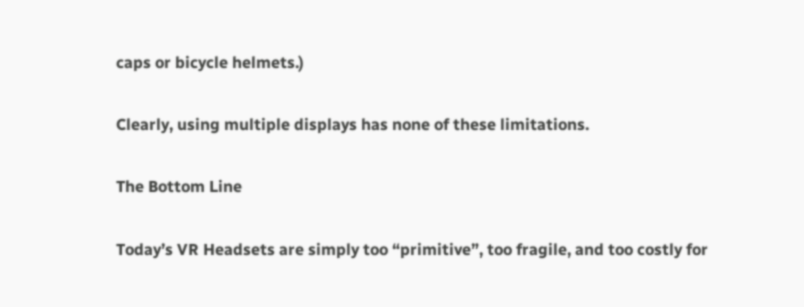caps or bicycle helmets.)

Clearly, using multiple displays has none of these limitations.

The Bottom Line

Today’s VR Headsets are simply too “primitive”, too fragile, and too costly for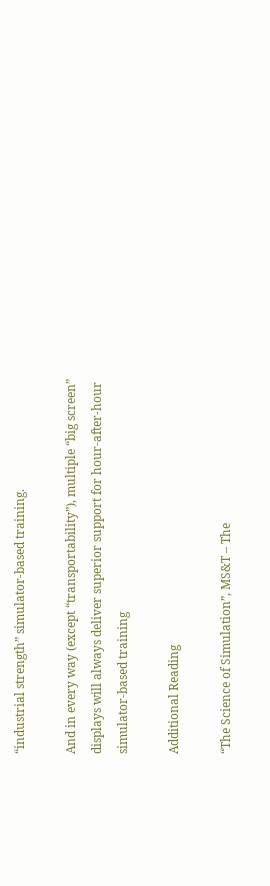“industrial strength” simulator-based training.

And in every way (except “transportability”), multiple “big screen” displays will always deliver superior support for hour-after-hour simulator-based training

Additional Reading

“The Science of Simulation”, MS&T – The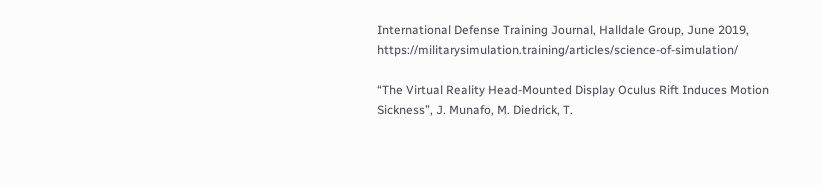International Defense Training Journal, Halldale Group, June 2019, https://militarysimulation.training/articles/science-of-simulation/

“The Virtual Reality Head-Mounted Display Oculus Rift Induces Motion Sickness”, J. Munafo, M. Diedrick, T.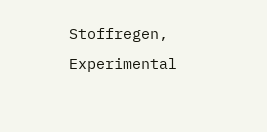Stoffregen, Experimental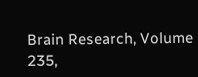Brain Research, Volume 235,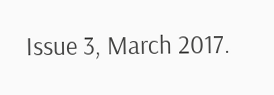Issue 3, March 2017.